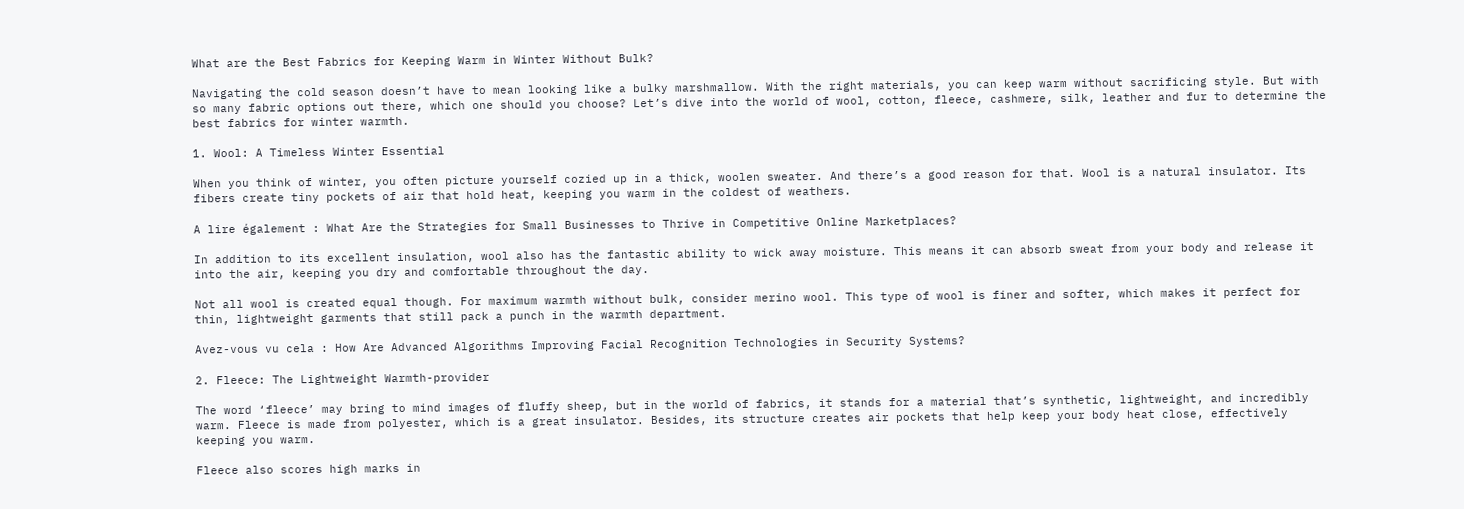What are the Best Fabrics for Keeping Warm in Winter Without Bulk?

Navigating the cold season doesn’t have to mean looking like a bulky marshmallow. With the right materials, you can keep warm without sacrificing style. But with so many fabric options out there, which one should you choose? Let’s dive into the world of wool, cotton, fleece, cashmere, silk, leather and fur to determine the best fabrics for winter warmth.

1. Wool: A Timeless Winter Essential

When you think of winter, you often picture yourself cozied up in a thick, woolen sweater. And there’s a good reason for that. Wool is a natural insulator. Its fibers create tiny pockets of air that hold heat, keeping you warm in the coldest of weathers.

A lire également : What Are the Strategies for Small Businesses to Thrive in Competitive Online Marketplaces?

In addition to its excellent insulation, wool also has the fantastic ability to wick away moisture. This means it can absorb sweat from your body and release it into the air, keeping you dry and comfortable throughout the day.

Not all wool is created equal though. For maximum warmth without bulk, consider merino wool. This type of wool is finer and softer, which makes it perfect for thin, lightweight garments that still pack a punch in the warmth department.

Avez-vous vu cela : How Are Advanced Algorithms Improving Facial Recognition Technologies in Security Systems?

2. Fleece: The Lightweight Warmth-provider

The word ‘fleece’ may bring to mind images of fluffy sheep, but in the world of fabrics, it stands for a material that’s synthetic, lightweight, and incredibly warm. Fleece is made from polyester, which is a great insulator. Besides, its structure creates air pockets that help keep your body heat close, effectively keeping you warm.

Fleece also scores high marks in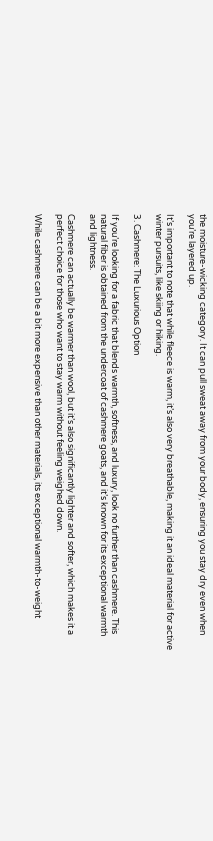the moisture-wicking category. It can pull sweat away from your body, ensuring you stay dry even when you’re layered up.

It’s important to note that while fleece is warm, it’s also very breathable, making it an ideal material for active winter pursuits, like skiing or hiking.

3. Cashmere: The Luxurious Option

If you’re looking for a fabric that blends warmth, softness, and luxury, look no further than cashmere. This natural fiber is obtained from the undercoat of cashmere goats, and it’s known for its exceptional warmth and lightness.

Cashmere can actually be warmer than wool, but it’s also significantly lighter and softer, which makes it a perfect choice for those who want to stay warm without feeling weighed down.

While cashmere can be a bit more expensive than other materials, its exceptional warmth-to-weight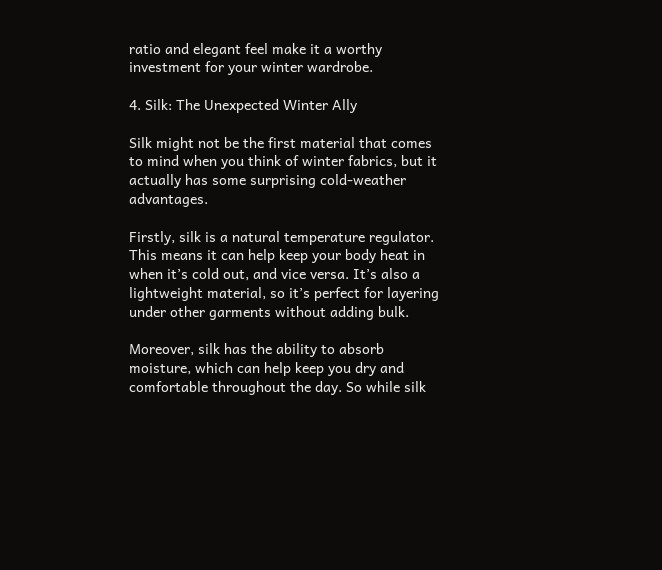ratio and elegant feel make it a worthy investment for your winter wardrobe.

4. Silk: The Unexpected Winter Ally

Silk might not be the first material that comes to mind when you think of winter fabrics, but it actually has some surprising cold-weather advantages.

Firstly, silk is a natural temperature regulator. This means it can help keep your body heat in when it’s cold out, and vice versa. It’s also a lightweight material, so it’s perfect for layering under other garments without adding bulk.

Moreover, silk has the ability to absorb moisture, which can help keep you dry and comfortable throughout the day. So while silk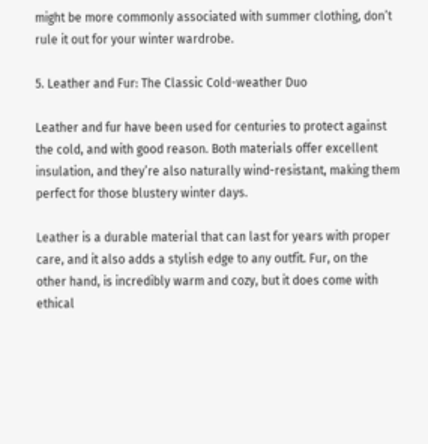might be more commonly associated with summer clothing, don’t rule it out for your winter wardrobe.

5. Leather and Fur: The Classic Cold-weather Duo

Leather and fur have been used for centuries to protect against the cold, and with good reason. Both materials offer excellent insulation, and they’re also naturally wind-resistant, making them perfect for those blustery winter days.

Leather is a durable material that can last for years with proper care, and it also adds a stylish edge to any outfit. Fur, on the other hand, is incredibly warm and cozy, but it does come with ethical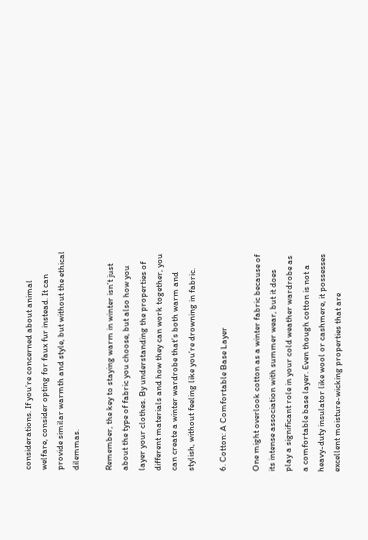considerations. If you’re concerned about animal welfare, consider opting for faux fur instead. It can provide similar warmth and style, but without the ethical dilemmas.

Remember, the key to staying warm in winter isn’t just about the type of fabric you choose, but also how you layer your clothes. By understanding the properties of different materials and how they can work together, you can create a winter wardrobe that’s both warm and stylish, without feeling like you’re drowning in fabric.

6. Cotton: A Comfortable Base Layer

One might overlook cotton as a winter fabric because of its intense association with summer wear, but it does play a significant role in your cold weather wardrobe as a comfortable base layer. Even though cotton is not a heavy-duty insulator like wool or cashmere, it possesses excellent moisture-wicking properties that are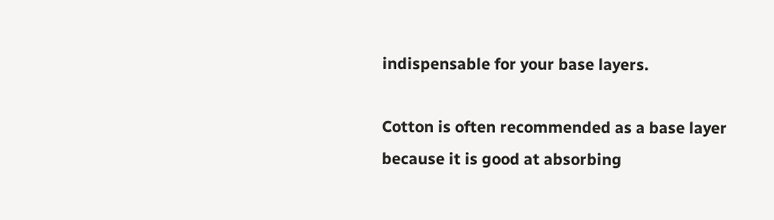indispensable for your base layers.

Cotton is often recommended as a base layer because it is good at absorbing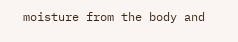moisture from the body and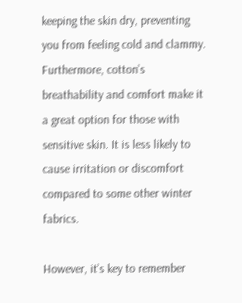keeping the skin dry, preventing you from feeling cold and clammy. Furthermore, cotton’s breathability and comfort make it a great option for those with sensitive skin. It is less likely to cause irritation or discomfort compared to some other winter fabrics.

However, it’s key to remember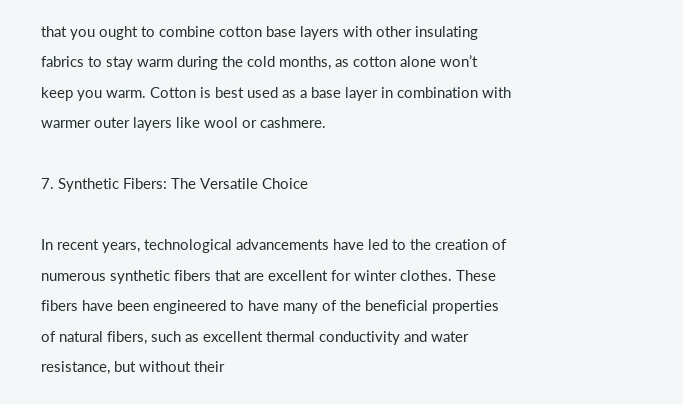that you ought to combine cotton base layers with other insulating fabrics to stay warm during the cold months, as cotton alone won’t keep you warm. Cotton is best used as a base layer in combination with warmer outer layers like wool or cashmere.

7. Synthetic Fibers: The Versatile Choice

In recent years, technological advancements have led to the creation of numerous synthetic fibers that are excellent for winter clothes. These fibers have been engineered to have many of the beneficial properties of natural fibers, such as excellent thermal conductivity and water resistance, but without their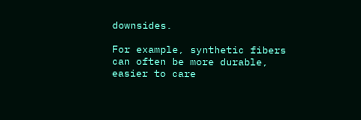downsides.

For example, synthetic fibers can often be more durable, easier to care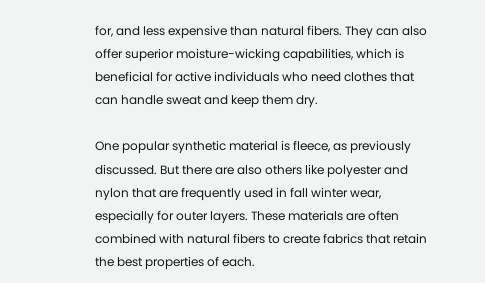for, and less expensive than natural fibers. They can also offer superior moisture-wicking capabilities, which is beneficial for active individuals who need clothes that can handle sweat and keep them dry.

One popular synthetic material is fleece, as previously discussed. But there are also others like polyester and nylon that are frequently used in fall winter wear, especially for outer layers. These materials are often combined with natural fibers to create fabrics that retain the best properties of each.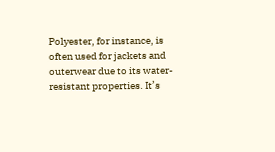Polyester, for instance, is often used for jackets and outerwear due to its water-resistant properties. It’s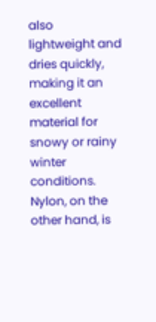also lightweight and dries quickly, making it an excellent material for snowy or rainy winter conditions. Nylon, on the other hand, is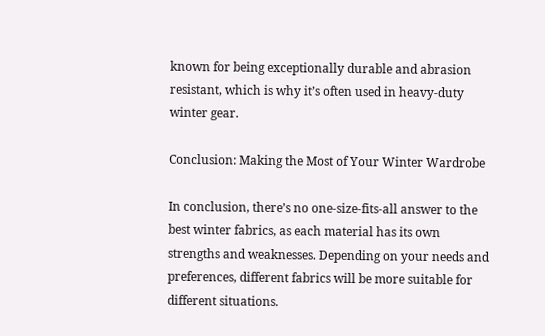known for being exceptionally durable and abrasion resistant, which is why it’s often used in heavy-duty winter gear.

Conclusion: Making the Most of Your Winter Wardrobe

In conclusion, there’s no one-size-fits-all answer to the best winter fabrics, as each material has its own strengths and weaknesses. Depending on your needs and preferences, different fabrics will be more suitable for different situations.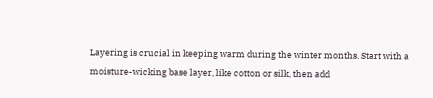Layering is crucial in keeping warm during the winter months. Start with a moisture-wicking base layer, like cotton or silk, then add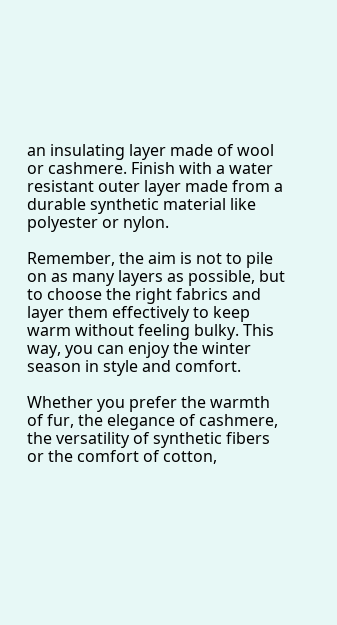an insulating layer made of wool or cashmere. Finish with a water resistant outer layer made from a durable synthetic material like polyester or nylon.

Remember, the aim is not to pile on as many layers as possible, but to choose the right fabrics and layer them effectively to keep warm without feeling bulky. This way, you can enjoy the winter season in style and comfort.

Whether you prefer the warmth of fur, the elegance of cashmere, the versatility of synthetic fibers or the comfort of cotton,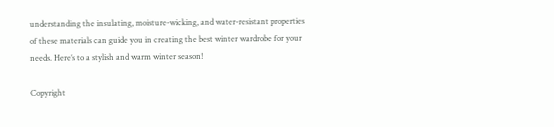understanding the insulating, moisture-wicking, and water-resistant properties of these materials can guide you in creating the best winter wardrobe for your needs. Here’s to a stylish and warm winter season!

Copyright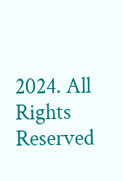2024. All Rights Reserved